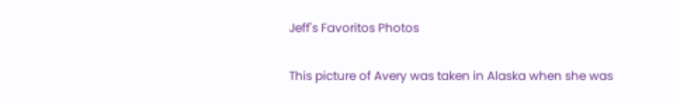Jeff's Favoritos Photos

This picture of Avery was taken in Alaska when she was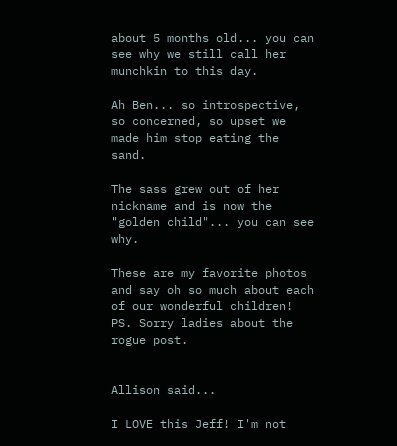about 5 months old... you can see why we still call her munchkin to this day.

Ah Ben... so introspective, so concerned, so upset we made him stop eating the sand.

The sass grew out of her nickname and is now the "golden child"... you can see why.

These are my favorite photos and say oh so much about each of our wonderful children!
PS. Sorry ladies about the rogue post.


Allison said...

I LOVE this Jeff! I'm not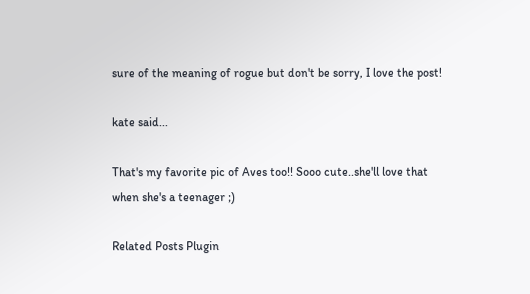sure of the meaning of rogue but don't be sorry, I love the post!

kate said...

That's my favorite pic of Aves too!! Sooo cute..she'll love that when she's a teenager ;)

Related Posts Plugin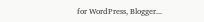for WordPress, Blogger...